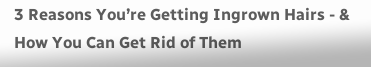3 Reasons You’re Getting Ingrown Hairs - & How You Can Get Rid of Them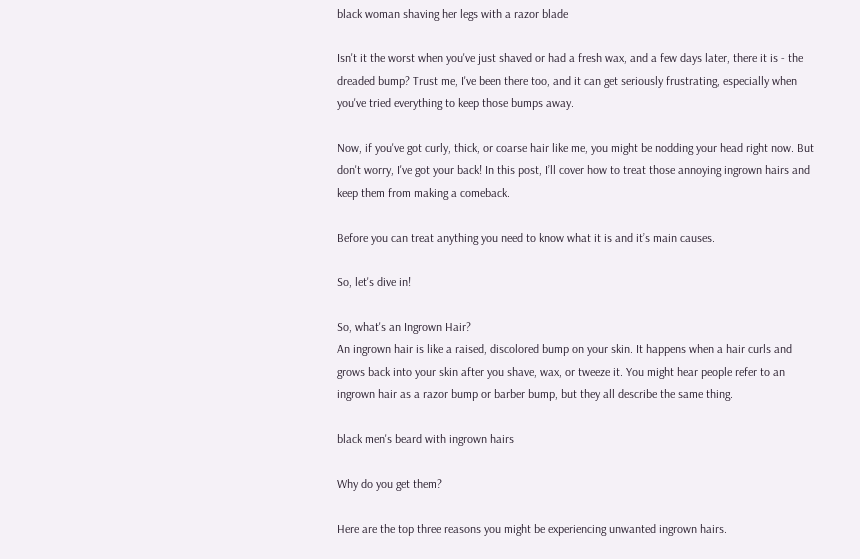black woman shaving her legs with a razor blade

Isn't it the worst when you've just shaved or had a fresh wax, and a few days later, there it is - the dreaded bump? Trust me, I've been there too, and it can get seriously frustrating, especially when you've tried everything to keep those bumps away.

Now, if you've got curly, thick, or coarse hair like me, you might be nodding your head right now. But don't worry, I've got your back! In this post, I’ll cover how to treat those annoying ingrown hairs and keep them from making a comeback.

Before you can treat anything you need to know what it is and it’s main causes.

So, let's dive in!

So, what's an Ingrown Hair?
An ingrown hair is like a raised, discolored bump on your skin. It happens when a hair curls and grows back into your skin after you shave, wax, or tweeze it. You might hear people refer to an ingrown hair as a razor bump or barber bump, but they all describe the same thing.

black men's beard with ingrown hairs

Why do you get them?

Here are the top three reasons you might be experiencing unwanted ingrown hairs.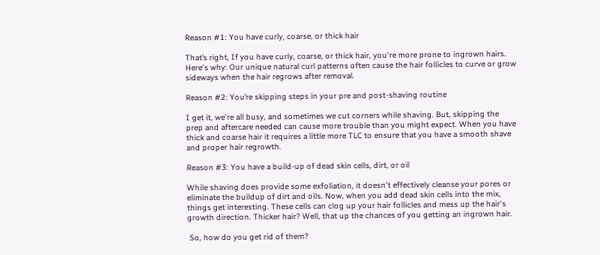Reason #1: You have curly, coarse, or thick hair

That’s right, If you have curly, coarse, or thick hair, you're more prone to ingrown hairs. Here's why: Our unique natural curl patterns often cause the hair follicles to curve or grow sideways when the hair regrows after removal.

Reason #2: You’re skipping steps in your pre and post-shaving routine

I get it, we're all busy, and sometimes we cut corners while shaving. But, skipping the prep and aftercare needed can cause more trouble than you might expect. When you have thick and coarse hair it requires a little more TLC to ensure that you have a smooth shave and proper hair regrowth.

Reason #3: You have a build-up of dead skin cells, dirt, or oil

While shaving does provide some exfoliation, it doesn't effectively cleanse your pores or eliminate the buildup of dirt and oils. Now, when you add dead skin cells into the mix, things get interesting. These cells can clog up your hair follicles and mess up the hair's growth direction. Thicker hair? Well, that up the chances of you getting an ingrown hair.

 So, how do you get rid of them?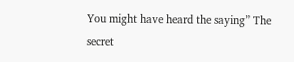You might have heard the saying” The secret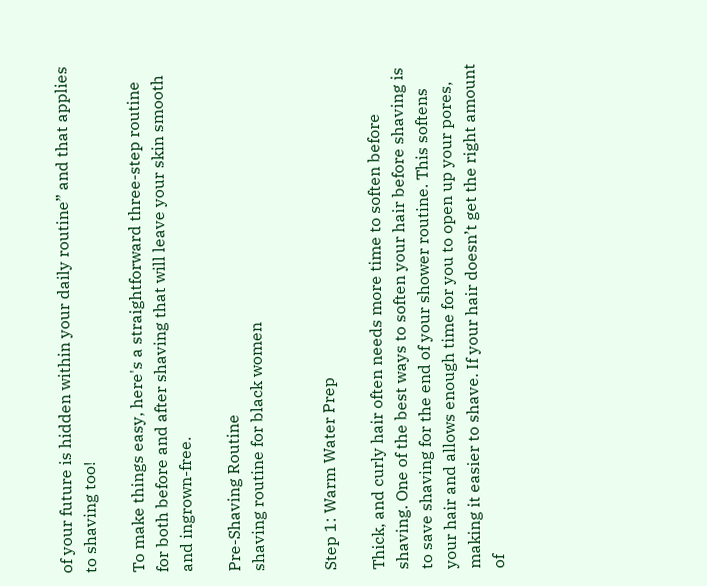of your future is hidden within your daily routine” and that applies to shaving too!

To make things easy, here's a straightforward three-step routine for both before and after shaving that will leave your skin smooth and ingrown-free.

Pre-Shaving Routine
shaving routine for black women


Step 1: Warm Water Prep

Thick, and curly hair often needs more time to soften before shaving. One of the best ways to soften your hair before shaving is to save shaving for the end of your shower routine. This softens your hair and allows enough time for you to open up your pores, making it easier to shave. If your hair doesn’t get the right amount of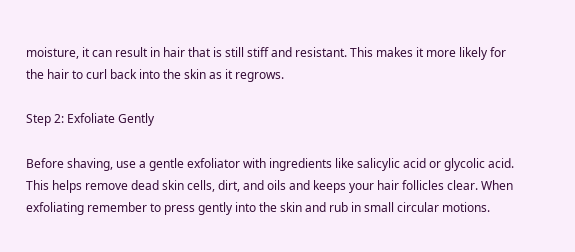moisture, it can result in hair that is still stiff and resistant. This makes it more likely for the hair to curl back into the skin as it regrows.

Step 2: Exfoliate Gently

Before shaving, use a gentle exfoliator with ingredients like salicylic acid or glycolic acid. This helps remove dead skin cells, dirt, and oils and keeps your hair follicles clear. When exfoliating remember to press gently into the skin and rub in small circular motions.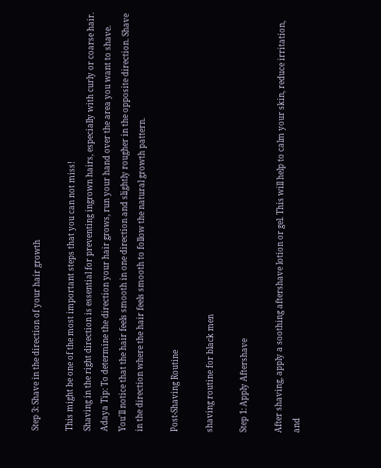Step 3: Shave in the direction of your hair growth

This might be one of the most important steps that you can not miss!
Shaving in the right direction is essential for preventing ingrown hairs, especially with curly or coarse hair. Adaya Tip: To determine the direction your hair grows, run your hand over the area you want to shave. You'll notice that the hair feels smooth in one direction and slightly rougher in the opposite direction. Shave in the direction where the hair feels smooth to follow the natural growth pattern.

Post-Shaving Routine

shaving routine for black men

Step 1: Apply Aftershave

After shaving, apply a soothing aftershave lotion or gel. This will help to calm your skin, reduce irritation, and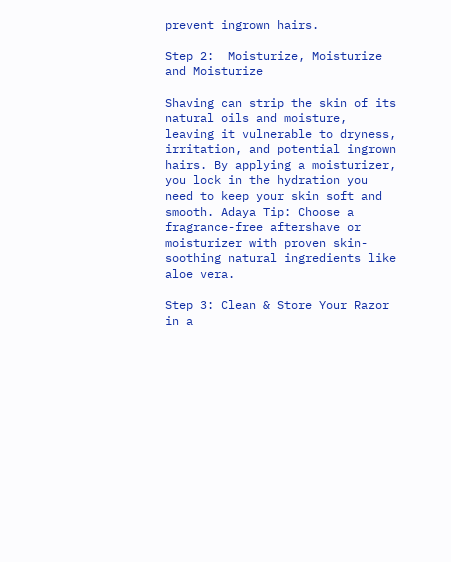prevent ingrown hairs.

Step 2:  Moisturize, Moisturize and Moisturize

Shaving can strip the skin of its natural oils and moisture, leaving it vulnerable to dryness, irritation, and potential ingrown hairs. By applying a moisturizer, you lock in the hydration you need to keep your skin soft and smooth. Adaya Tip: Choose a fragrance-free aftershave or moisturizer with proven skin-soothing natural ingredients like aloe vera.

Step 3: Clean & Store Your Razor in a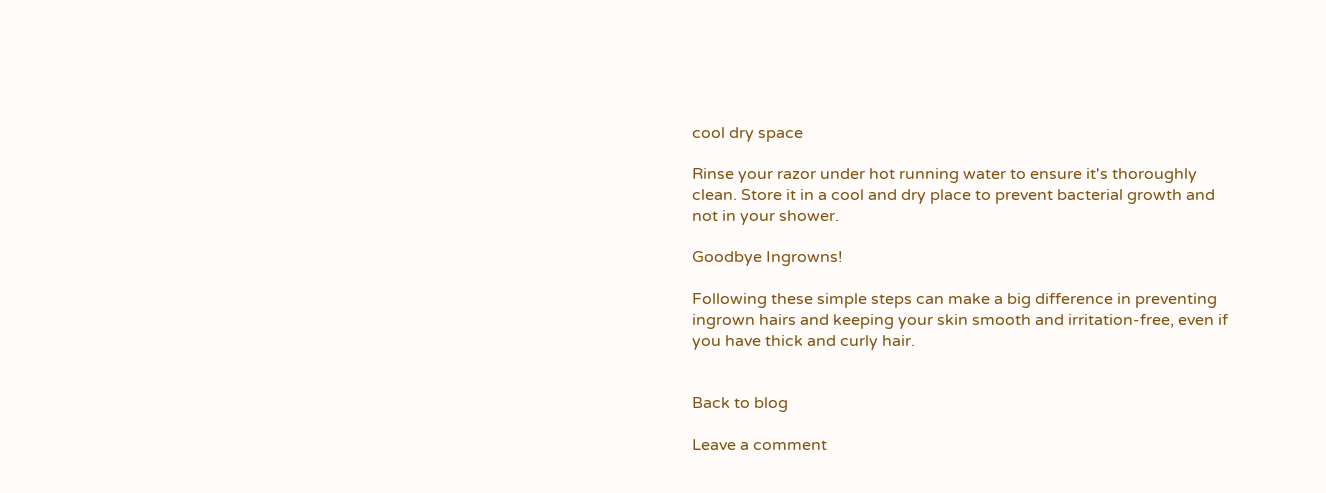cool dry space

Rinse your razor under hot running water to ensure it's thoroughly clean. Store it in a cool and dry place to prevent bacterial growth and not in your shower.

Goodbye Ingrowns!

Following these simple steps can make a big difference in preventing ingrown hairs and keeping your skin smooth and irritation-free, even if you have thick and curly hair.


Back to blog

Leave a comment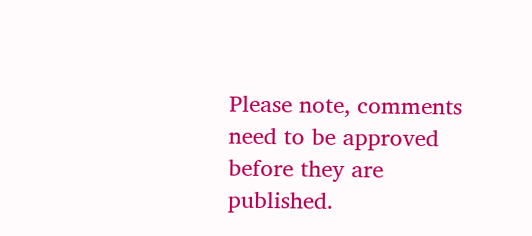Please note, comments need to be approved before they are published.